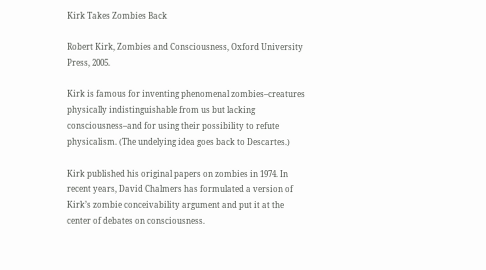Kirk Takes Zombies Back

Robert Kirk, Zombies and Consciousness, Oxford University Press, 2005.

Kirk is famous for inventing phenomenal zombies–creatures physically indistinguishable from us but lacking consciousness–and for using their possibility to refute physicalism. (The undelying idea goes back to Descartes.)

Kirk published his original papers on zombies in 1974. In recent years, David Chalmers has formulated a version of Kirk’s zombie conceivability argument and put it at the center of debates on consciousness.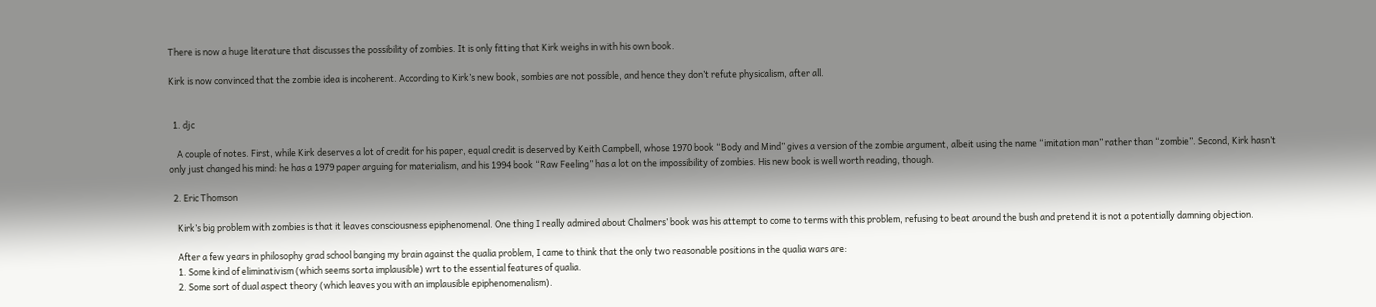There is now a huge literature that discusses the possibility of zombies. It is only fitting that Kirk weighs in with his own book.

Kirk is now convinced that the zombie idea is incoherent. According to Kirk’s new book, sombies are not possible, and hence they don’t refute physicalism, after all.


  1. djc

    A couple of notes. First, while Kirk deserves a lot of credit for his paper, equal credit is deserved by Keith Campbell, whose 1970 book “Body and Mind” gives a version of the zombie argument, albeit using the name “imitation man” rather than “zombie”. Second, Kirk hasn’t only just changed his mind: he has a 1979 paper arguing for materialism, and his 1994 book “Raw Feeling” has a lot on the impossibility of zombies. His new book is well worth reading, though.

  2. Eric Thomson

    Kirk’s big problem with zombies is that it leaves consciousness epiphenomenal. One thing I really admired about Chalmers’ book was his attempt to come to terms with this problem, refusing to beat around the bush and pretend it is not a potentially damning objection.

    After a few years in philosophy grad school banging my brain against the qualia problem, I came to think that the only two reasonable positions in the qualia wars are:
    1. Some kind of eliminativism (which seems sorta implausible) wrt to the essential features of qualia.
    2. Some sort of dual aspect theory (which leaves you with an implausible epiphenomenalism).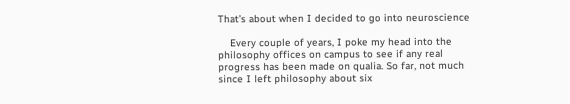That’s about when I decided to go into neuroscience

    Every couple of years, I poke my head into the philosophy offices on campus to see if any real progress has been made on qualia. So far, not much since I left philosophy about six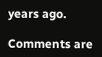years ago.

Comments are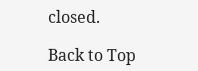closed.

Back to Top